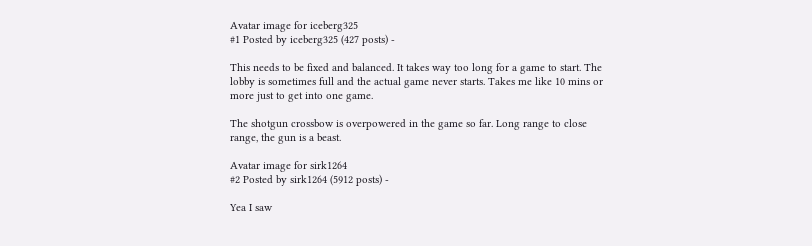Avatar image for iceberg325
#1 Posted by iceberg325 (427 posts) -

This needs to be fixed and balanced. It takes way too long for a game to start. The lobby is sometimes full and the actual game never starts. Takes me like 10 mins or more just to get into one game.

The shotgun crossbow is overpowered in the game so far. Long range to close range, the gun is a beast.

Avatar image for sirk1264
#2 Posted by sirk1264 (5912 posts) -

Yea I saw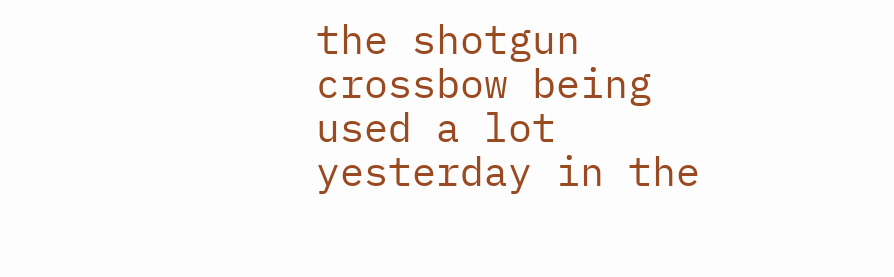the shotgun crossbow being used a lot yesterday in the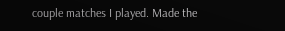couple matches I played. Made the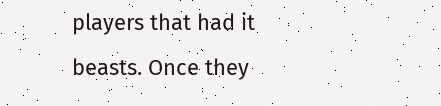players that had it beasts. Once they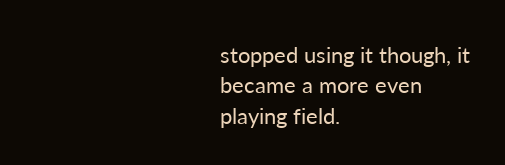stopped using it though, it became a more even playing field.